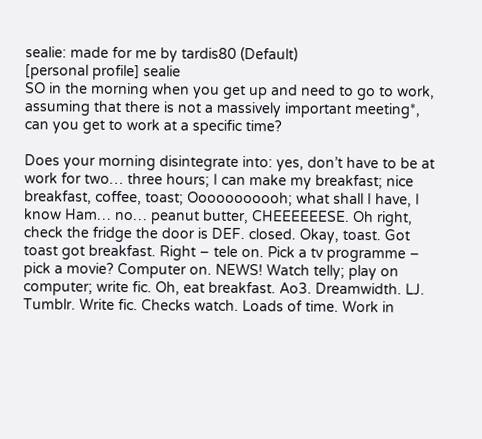sealie: made for me by tardis80 (Default)
[personal profile] sealie
SO in the morning when you get up and need to go to work, assuming that there is not a massively important meeting*, can you get to work at a specific time?

Does your morning disintegrate into: yes, don’t have to be at work for two… three hours; I can make my breakfast; nice breakfast, coffee, toast; Ooooooooooh; what shall I have, I know Ham… no… peanut butter, CHEEEEEESE. Oh right, check the fridge the door is DEF. closed. Okay, toast. Got toast got breakfast. Right – tele on. Pick a tv programme – pick a movie? Computer on. NEWS! Watch telly; play on computer; write fic. Oh, eat breakfast. Ao3. Dreamwidth. LJ. Tumblr. Write fic. Checks watch. Loads of time. Work in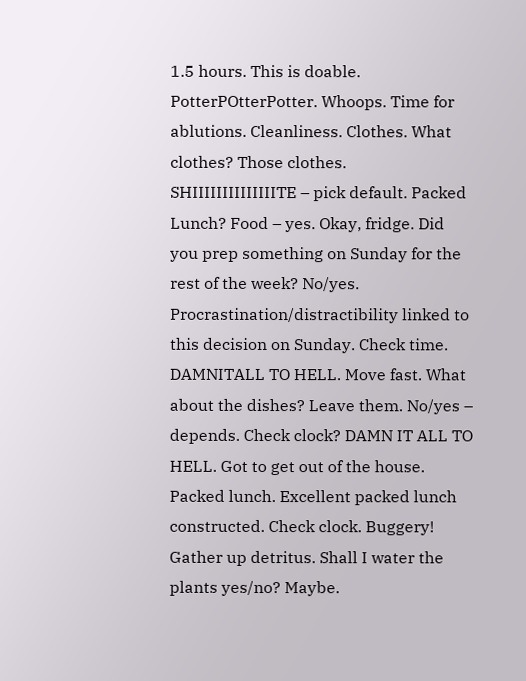1.5 hours. This is doable. PotterPOtterPotter. Whoops. Time for ablutions. Cleanliness. Clothes. What clothes? Those clothes. SHIIIIIIIIIIIIIITE – pick default. Packed Lunch? Food – yes. Okay, fridge. Did you prep something on Sunday for the rest of the week? No/yes. Procrastination/distractibility linked to this decision on Sunday. Check time. DAMNITALL TO HELL. Move fast. What about the dishes? Leave them. No/yes – depends. Check clock? DAMN IT ALL TO HELL. Got to get out of the house. Packed lunch. Excellent packed lunch constructed. Check clock. Buggery! Gather up detritus. Shall I water the plants yes/no? Maybe.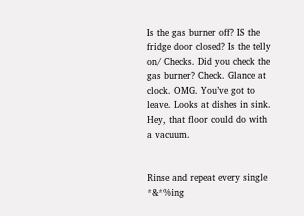Is the gas burner off? IS the fridge door closed? Is the telly on/ Checks. Did you check the gas burner? Check. Glance at clock. OMG. You’ve got to leave. Looks at dishes in sink. Hey, that floor could do with a vacuum.


Rinse and repeat every single *&*%ing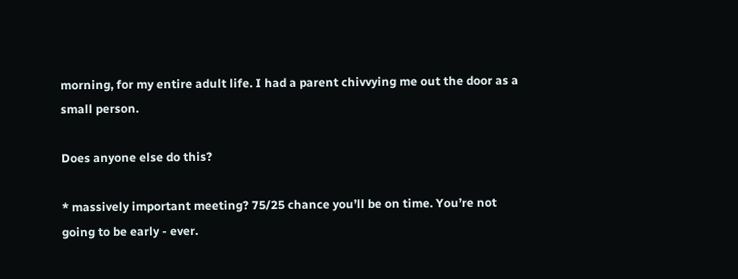morning, for my entire adult life. I had a parent chivvying me out the door as a small person.

Does anyone else do this?

* massively important meeting? 75/25 chance you’ll be on time. You’re not going to be early - ever.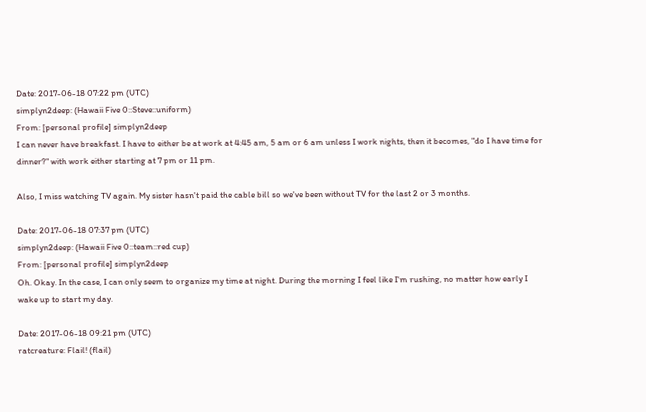Date: 2017-06-18 07:22 pm (UTC)
simplyn2deep: (Hawaii Five 0::Steve::uniform)
From: [personal profile] simplyn2deep
I can never have breakfast. I have to either be at work at 4:45 am, 5 am or 6 am unless I work nights, then it becomes, "do I have time for dinner?" with work either starting at 7 pm or 11 pm.

Also, I miss watching TV again. My sister hasn't paid the cable bill so we've been without TV for the last 2 or 3 months.

Date: 2017-06-18 07:37 pm (UTC)
simplyn2deep: (Hawaii Five 0::team::red cup)
From: [personal profile] simplyn2deep
Oh. Okay. In the case, I can only seem to organize my time at night. During the morning I feel like I'm rushing, no matter how early I wake up to start my day.

Date: 2017-06-18 09:21 pm (UTC)
ratcreature: Flail! (flail)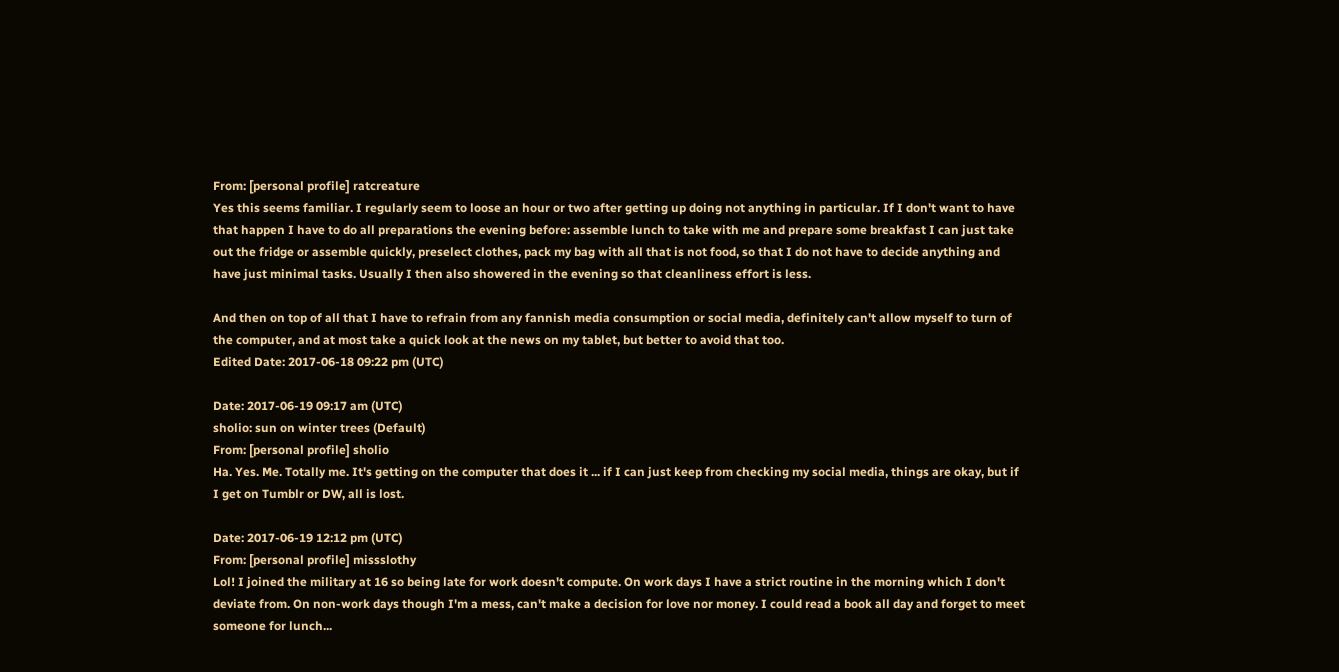From: [personal profile] ratcreature
Yes this seems familiar. I regularly seem to loose an hour or two after getting up doing not anything in particular. If I don't want to have that happen I have to do all preparations the evening before: assemble lunch to take with me and prepare some breakfast I can just take out the fridge or assemble quickly, preselect clothes, pack my bag with all that is not food, so that I do not have to decide anything and have just minimal tasks. Usually I then also showered in the evening so that cleanliness effort is less.

And then on top of all that I have to refrain from any fannish media consumption or social media, definitely can't allow myself to turn of the computer, and at most take a quick look at the news on my tablet, but better to avoid that too.
Edited Date: 2017-06-18 09:22 pm (UTC)

Date: 2017-06-19 09:17 am (UTC)
sholio: sun on winter trees (Default)
From: [personal profile] sholio
Ha. Yes. Me. Totally me. It's getting on the computer that does it ... if I can just keep from checking my social media, things are okay, but if I get on Tumblr or DW, all is lost.

Date: 2017-06-19 12:12 pm (UTC)
From: [personal profile] missslothy
Lol! I joined the military at 16 so being late for work doesn't compute. On work days I have a strict routine in the morning which I don't deviate from. On non-work days though I'm a mess, can't make a decision for love nor money. I could read a book all day and forget to meet someone for lunch...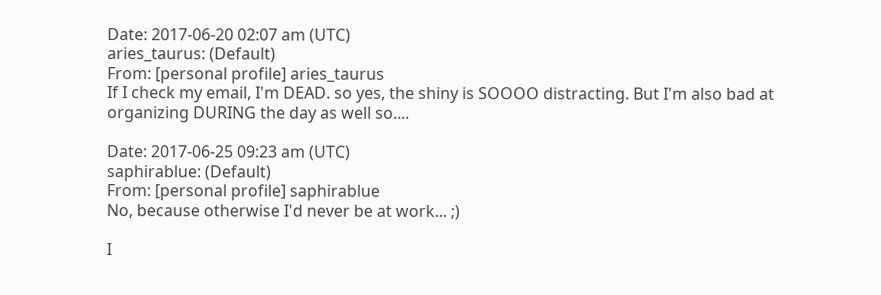Date: 2017-06-20 02:07 am (UTC)
aries_taurus: (Default)
From: [personal profile] aries_taurus
If I check my email, I'm DEAD. so yes, the shiny is SOOOO distracting. But I'm also bad at organizing DURING the day as well so....

Date: 2017-06-25 09:23 am (UTC)
saphirablue: (Default)
From: [personal profile] saphirablue
No, because otherwise I'd never be at work... ;)

I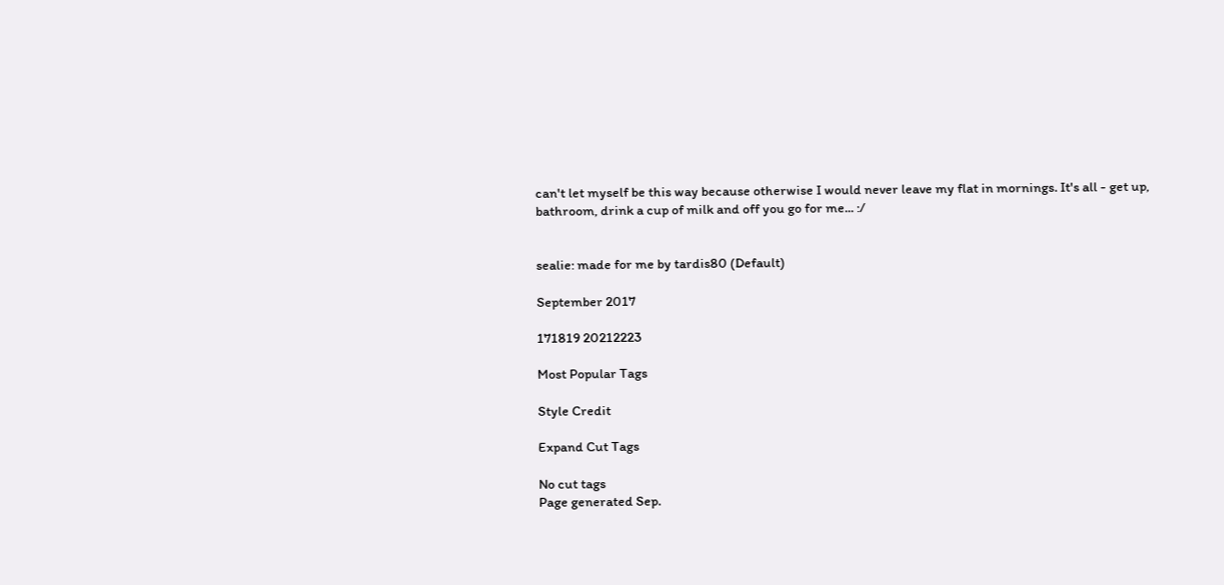can't let myself be this way because otherwise I would never leave my flat in mornings. It's all - get up, bathroom, drink a cup of milk and off you go for me... :/


sealie: made for me by tardis80 (Default)

September 2017

171819 20212223

Most Popular Tags

Style Credit

Expand Cut Tags

No cut tags
Page generated Sep.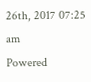26th, 2017 07:25 am
Powered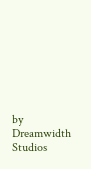by Dreamwidth Studios